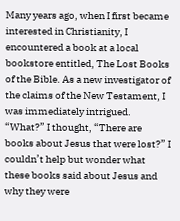Many years ago, when I first became interested in Christianity, I encountered a book at a local bookstore entitled, The Lost Books of the Bible. As a new investigator of the claims of the New Testament, I was immediately intrigued. “What?” I thought, “There are books about Jesus that were lost?” I couldn’t help but wonder what these books said about Jesus and why they were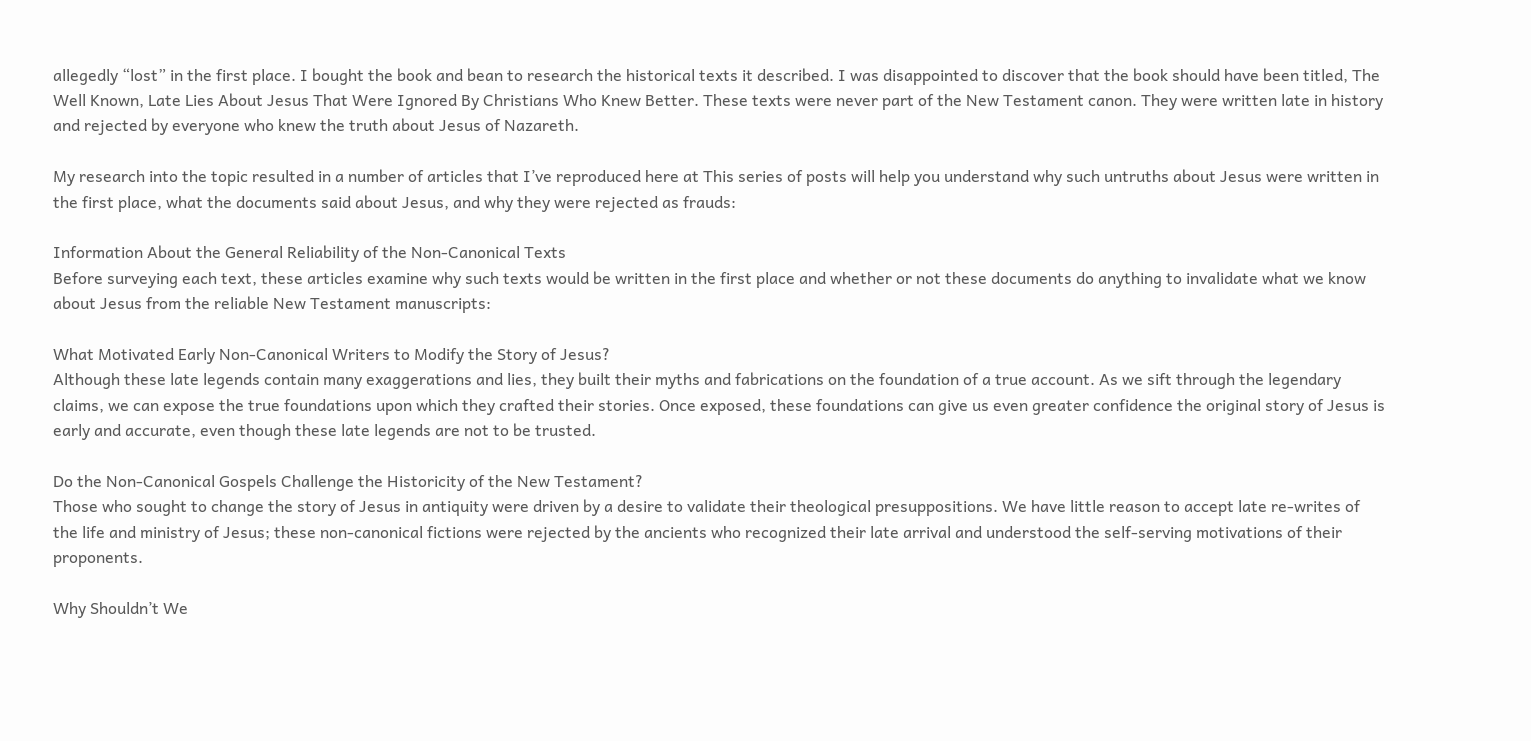allegedly “lost” in the first place. I bought the book and bean to research the historical texts it described. I was disappointed to discover that the book should have been titled, The Well Known, Late Lies About Jesus That Were Ignored By Christians Who Knew Better. These texts were never part of the New Testament canon. They were written late in history and rejected by everyone who knew the truth about Jesus of Nazareth.

My research into the topic resulted in a number of articles that I’ve reproduced here at This series of posts will help you understand why such untruths about Jesus were written in the first place, what the documents said about Jesus, and why they were rejected as frauds:

Information About the General Reliability of the Non-Canonical Texts
Before surveying each text, these articles examine why such texts would be written in the first place and whether or not these documents do anything to invalidate what we know about Jesus from the reliable New Testament manuscripts:

What Motivated Early Non-Canonical Writers to Modify the Story of Jesus?
Although these late legends contain many exaggerations and lies, they built their myths and fabrications on the foundation of a true account. As we sift through the legendary claims, we can expose the true foundations upon which they crafted their stories. Once exposed, these foundations can give us even greater confidence the original story of Jesus is early and accurate, even though these late legends are not to be trusted.

Do the Non-Canonical Gospels Challenge the Historicity of the New Testament?
Those who sought to change the story of Jesus in antiquity were driven by a desire to validate their theological presuppositions. We have little reason to accept late re-writes of the life and ministry of Jesus; these non-canonical fictions were rejected by the ancients who recognized their late arrival and understood the self-serving motivations of their proponents.

Why Shouldn’t We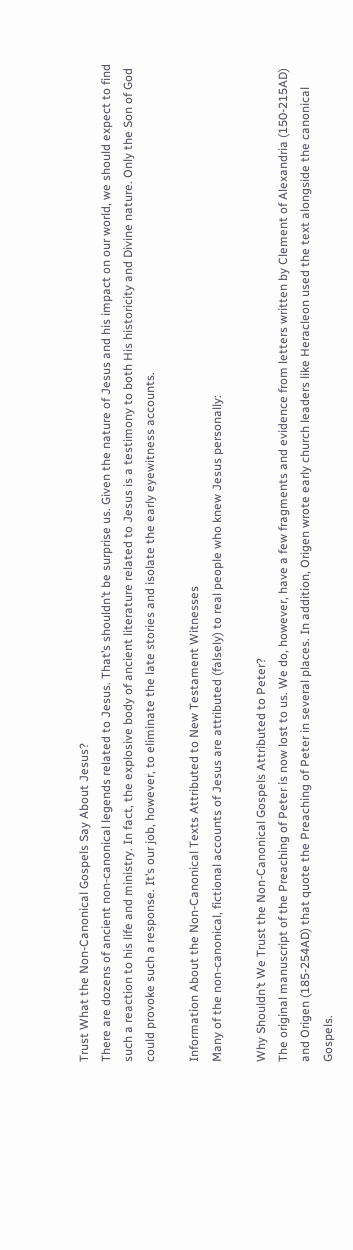Trust What the Non-Canonical Gospels Say About Jesus?
There are dozens of ancient non-canonical legends related to Jesus. That’s shouldn’t be surprise us. Given the nature of Jesus and his impact on our world, we should expect to find such a reaction to his life and ministry. In fact, the explosive body of ancient literature related to Jesus is a testimony to both His historicity and Divine nature. Only the Son of God could provoke such a response. It’s our job, however, to eliminate the late stories and isolate the early eyewitness accounts.

Information About the Non-Canonical Texts Attributed to New Testament Witnesses
Many of the non-canonical, fictional accounts of Jesus are attributed (falsely) to real people who knew Jesus personally:

Why Shouldn’t We Trust the Non-Canonical Gospels Attributed to Peter?
The original manuscript of the Preaching of Peter is now lost to us. We do, however, have a few fragments and evidence from letters written by Clement of Alexandria (150-215AD) and Origen (185-254AD) that quote the Preaching of Peter in several places. In addition, Origen wrote early church leaders like Heracleon used the text alongside the canonical Gospels.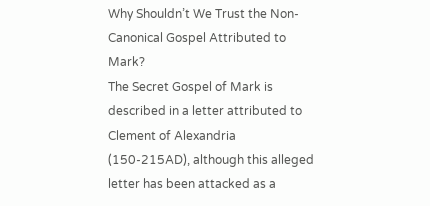Why Shouldn’t We Trust the Non-Canonical Gospel Attributed to Mark?
The Secret Gospel of Mark is described in a letter attributed to Clement of Alexandria (150-215AD), although this alleged letter has been attacked as a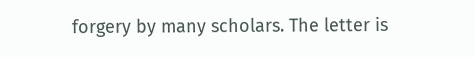forgery by many scholars. The letter is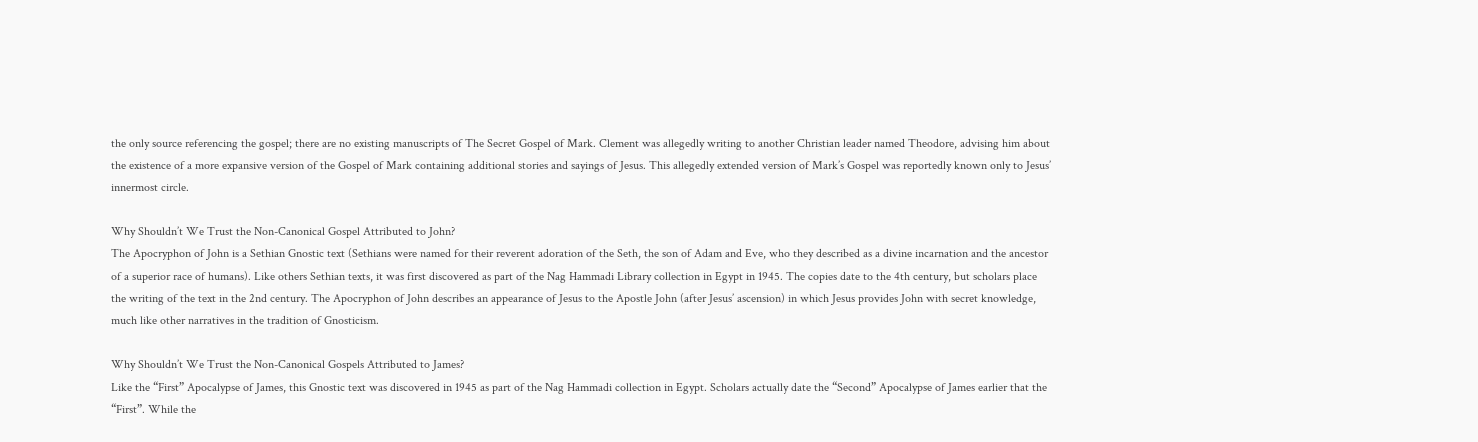the only source referencing the gospel; there are no existing manuscripts of The Secret Gospel of Mark. Clement was allegedly writing to another Christian leader named Theodore, advising him about the existence of a more expansive version of the Gospel of Mark containing additional stories and sayings of Jesus. This allegedly extended version of Mark’s Gospel was reportedly known only to Jesus’ innermost circle.

Why Shouldn’t We Trust the Non-Canonical Gospel Attributed to John?
The Apocryphon of John is a Sethian Gnostic text (Sethians were named for their reverent adoration of the Seth, the son of Adam and Eve, who they described as a divine incarnation and the ancestor of a superior race of humans). Like others Sethian texts, it was first discovered as part of the Nag Hammadi Library collection in Egypt in 1945. The copies date to the 4th century, but scholars place the writing of the text in the 2nd century. The Apocryphon of John describes an appearance of Jesus to the Apostle John (after Jesus’ ascension) in which Jesus provides John with secret knowledge, much like other narratives in the tradition of Gnosticism.

Why Shouldn’t We Trust the Non-Canonical Gospels Attributed to James?
Like the “First” Apocalypse of James, this Gnostic text was discovered in 1945 as part of the Nag Hammadi collection in Egypt. Scholars actually date the “Second” Apocalypse of James earlier that the “First”. While the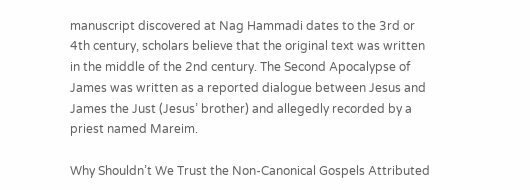manuscript discovered at Nag Hammadi dates to the 3rd or 4th century, scholars believe that the original text was written in the middle of the 2nd century. The Second Apocalypse of James was written as a reported dialogue between Jesus and James the Just (Jesus’ brother) and allegedly recorded by a priest named Mareim.

Why Shouldn’t We Trust the Non-Canonical Gospels Attributed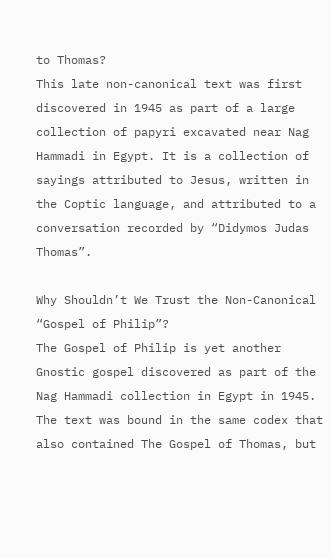to Thomas?
This late non-canonical text was first discovered in 1945 as part of a large collection of papyri excavated near Nag Hammadi in Egypt. It is a collection of sayings attributed to Jesus, written in the Coptic language, and attributed to a conversation recorded by “Didymos Judas Thomas”.

Why Shouldn’t We Trust the Non-Canonical “Gospel of Philip”?
The Gospel of Philip is yet another Gnostic gospel discovered as part of the Nag Hammadi collection in Egypt in 1945. The text was bound in the same codex that also contained The Gospel of Thomas, but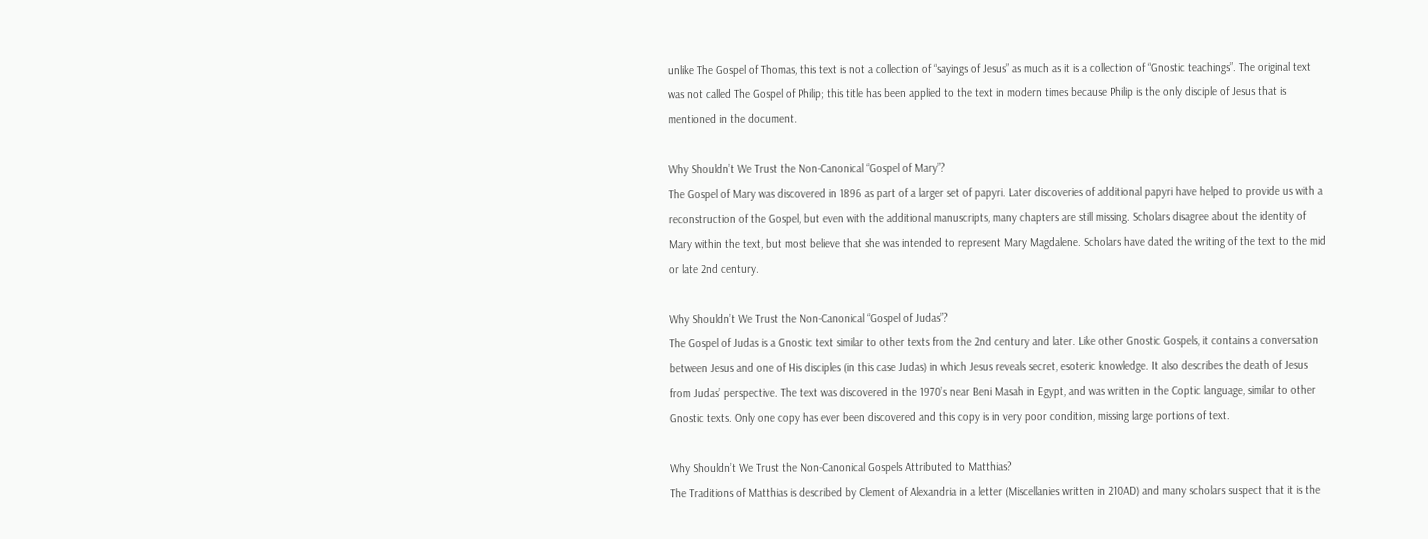unlike The Gospel of Thomas, this text is not a collection of “sayings of Jesus” as much as it is a collection of “Gnostic teachings”. The original text was not called The Gospel of Philip; this title has been applied to the text in modern times because Philip is the only disciple of Jesus that is mentioned in the document.

Why Shouldn’t We Trust the Non-Canonical “Gospel of Mary”?
The Gospel of Mary was discovered in 1896 as part of a larger set of papyri. Later discoveries of additional papyri have helped to provide us with a reconstruction of the Gospel, but even with the additional manuscripts, many chapters are still missing. Scholars disagree about the identity of Mary within the text, but most believe that she was intended to represent Mary Magdalene. Scholars have dated the writing of the text to the mid or late 2nd century.

Why Shouldn’t We Trust the Non-Canonical “Gospel of Judas”?
The Gospel of Judas is a Gnostic text similar to other texts from the 2nd century and later. Like other Gnostic Gospels, it contains a conversation between Jesus and one of His disciples (in this case Judas) in which Jesus reveals secret, esoteric knowledge. It also describes the death of Jesus from Judas’ perspective. The text was discovered in the 1970’s near Beni Masah in Egypt, and was written in the Coptic language, similar to other Gnostic texts. Only one copy has ever been discovered and this copy is in very poor condition, missing large portions of text.

Why Shouldn’t We Trust the Non-Canonical Gospels Attributed to Matthias?
The Traditions of Matthias is described by Clement of Alexandria in a letter (Miscellanies written in 210AD) and many scholars suspect that it is the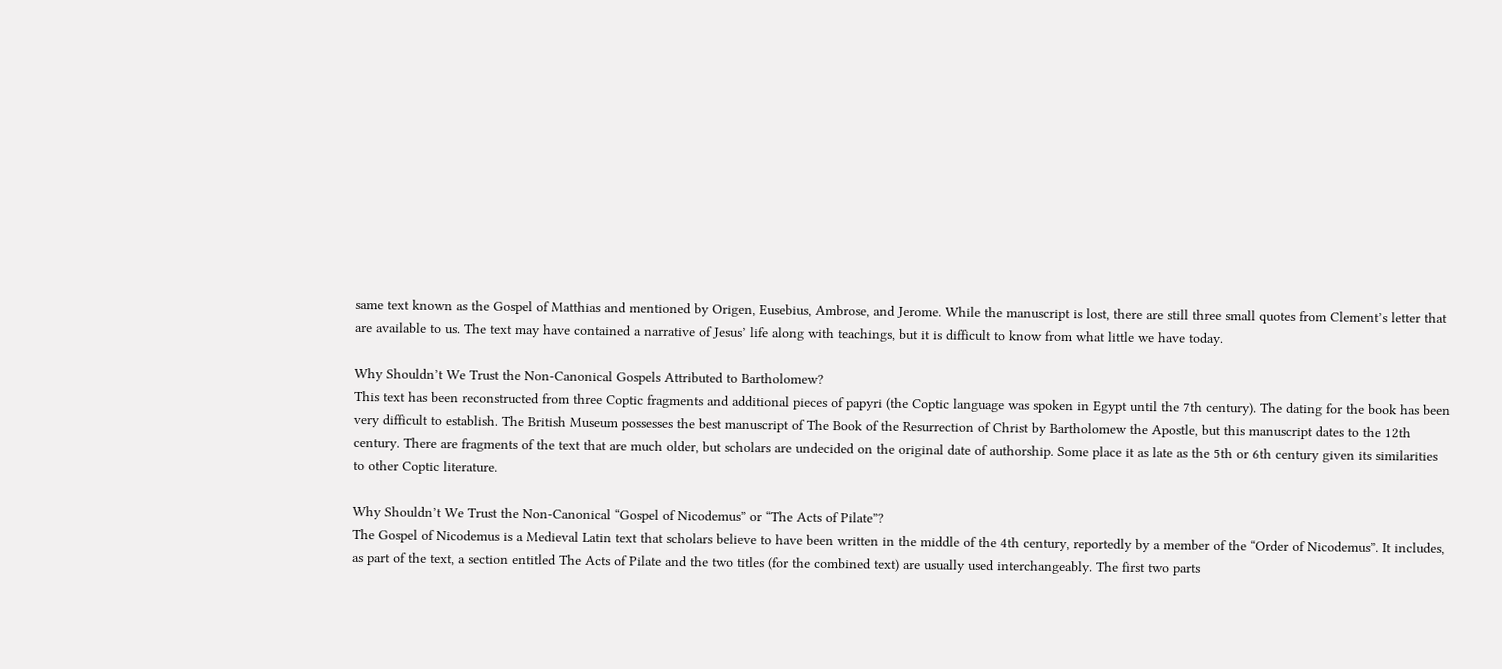same text known as the Gospel of Matthias and mentioned by Origen, Eusebius, Ambrose, and Jerome. While the manuscript is lost, there are still three small quotes from Clement’s letter that are available to us. The text may have contained a narrative of Jesus’ life along with teachings, but it is difficult to know from what little we have today.

Why Shouldn’t We Trust the Non-Canonical Gospels Attributed to Bartholomew?
This text has been reconstructed from three Coptic fragments and additional pieces of papyri (the Coptic language was spoken in Egypt until the 7th century). The dating for the book has been very difficult to establish. The British Museum possesses the best manuscript of The Book of the Resurrection of Christ by Bartholomew the Apostle, but this manuscript dates to the 12th century. There are fragments of the text that are much older, but scholars are undecided on the original date of authorship. Some place it as late as the 5th or 6th century given its similarities to other Coptic literature.

Why Shouldn’t We Trust the Non-Canonical “Gospel of Nicodemus” or “The Acts of Pilate”?
The Gospel of Nicodemus is a Medieval Latin text that scholars believe to have been written in the middle of the 4th century, reportedly by a member of the “Order of Nicodemus”. It includes, as part of the text, a section entitled The Acts of Pilate and the two titles (for the combined text) are usually used interchangeably. The first two parts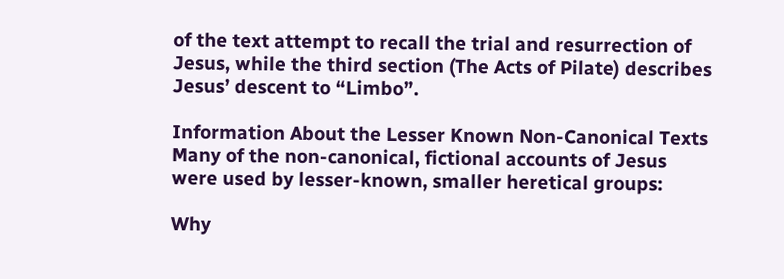of the text attempt to recall the trial and resurrection of Jesus, while the third section (The Acts of Pilate) describes Jesus’ descent to “Limbo”.

Information About the Lesser Known Non-Canonical Texts
Many of the non-canonical, fictional accounts of Jesus were used by lesser-known, smaller heretical groups:

Why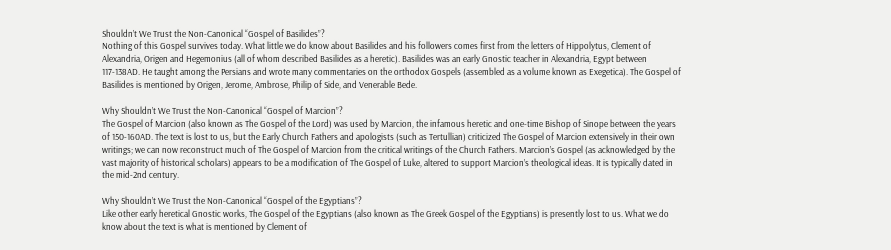Shouldn’t We Trust the Non-Canonical “Gospel of Basilides”?
Nothing of this Gospel survives today. What little we do know about Basilides and his followers comes first from the letters of Hippolytus, Clement of Alexandria, Origen and Hegemonius (all of whom described Basilides as a heretic). Basilides was an early Gnostic teacher in Alexandria, Egypt between 117-138AD. He taught among the Persians and wrote many commentaries on the orthodox Gospels (assembled as a volume known as Exegetica). The Gospel of Basilides is mentioned by Origen, Jerome, Ambrose, Philip of Side, and Venerable Bede.

Why Shouldn’t We Trust the Non-Canonical “Gospel of Marcion”?
The Gospel of Marcion (also known as The Gospel of the Lord) was used by Marcion, the infamous heretic and one-time Bishop of Sinope between the years of 150-160AD. The text is lost to us, but the Early Church Fathers and apologists (such as Tertullian) criticized The Gospel of Marcion extensively in their own writings; we can now reconstruct much of The Gospel of Marcion from the critical writings of the Church Fathers. Marcion’s Gospel (as acknowledged by the vast majority of historical scholars) appears to be a modification of The Gospel of Luke, altered to support Marcion’s theological ideas. It is typically dated in the mid-2nd century.

Why Shouldn’t We Trust the Non-Canonical “Gospel of the Egyptians”?
Like other early heretical Gnostic works, The Gospel of the Egyptians (also known as The Greek Gospel of the Egyptians) is presently lost to us. What we do know about the text is what is mentioned by Clement of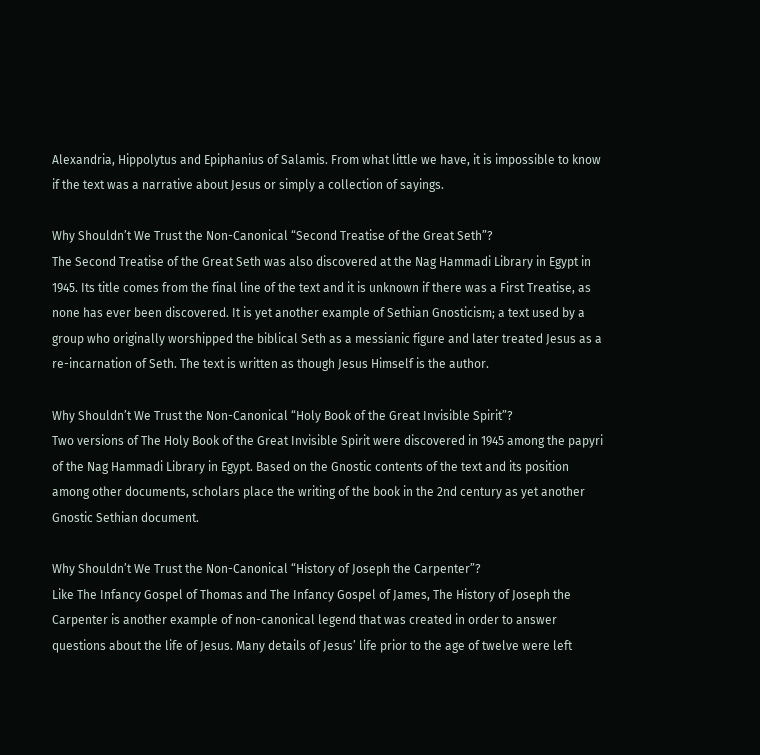Alexandria, Hippolytus and Epiphanius of Salamis. From what little we have, it is impossible to know if the text was a narrative about Jesus or simply a collection of sayings.

Why Shouldn’t We Trust the Non-Canonical “Second Treatise of the Great Seth”?
The Second Treatise of the Great Seth was also discovered at the Nag Hammadi Library in Egypt in 1945. Its title comes from the final line of the text and it is unknown if there was a First Treatise, as none has ever been discovered. It is yet another example of Sethian Gnosticism; a text used by a group who originally worshipped the biblical Seth as a messianic figure and later treated Jesus as a re-incarnation of Seth. The text is written as though Jesus Himself is the author.

Why Shouldn’t We Trust the Non-Canonical “Holy Book of the Great Invisible Spirit”?
Two versions of The Holy Book of the Great Invisible Spirit were discovered in 1945 among the papyri of the Nag Hammadi Library in Egypt. Based on the Gnostic contents of the text and its position among other documents, scholars place the writing of the book in the 2nd century as yet another Gnostic Sethian document.

Why Shouldn’t We Trust the Non-Canonical “History of Joseph the Carpenter”?
Like The Infancy Gospel of Thomas and The Infancy Gospel of James, The History of Joseph the Carpenter is another example of non-canonical legend that was created in order to answer questions about the life of Jesus. Many details of Jesus’ life prior to the age of twelve were left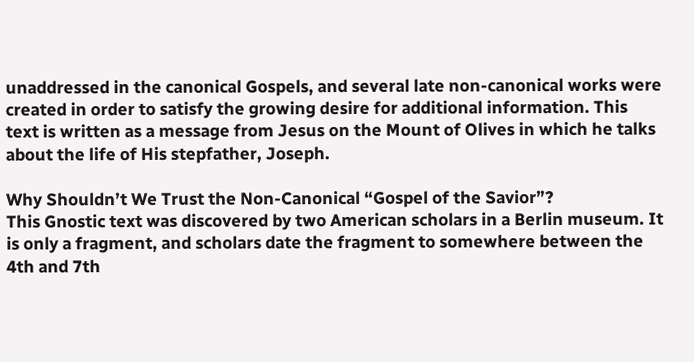unaddressed in the canonical Gospels, and several late non-canonical works were created in order to satisfy the growing desire for additional information. This text is written as a message from Jesus on the Mount of Olives in which he talks about the life of His stepfather, Joseph.

Why Shouldn’t We Trust the Non-Canonical “Gospel of the Savior”?
This Gnostic text was discovered by two American scholars in a Berlin museum. It is only a fragment, and scholars date the fragment to somewhere between the 4th and 7th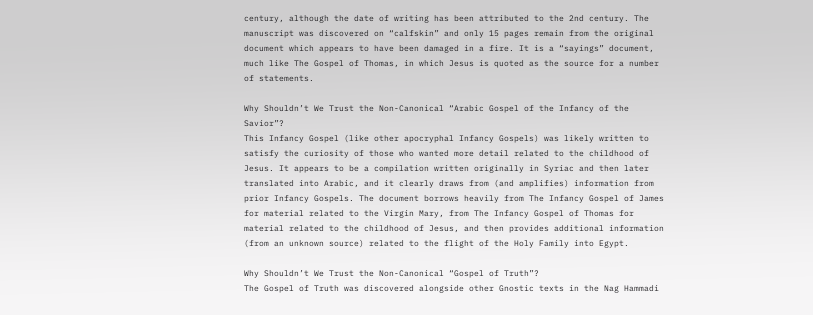century, although the date of writing has been attributed to the 2nd century. The manuscript was discovered on “calfskin” and only 15 pages remain from the original document which appears to have been damaged in a fire. It is a “sayings” document, much like The Gospel of Thomas, in which Jesus is quoted as the source for a number of statements.

Why Shouldn’t We Trust the Non-Canonical “Arabic Gospel of the Infancy of the Savior”?
This Infancy Gospel (like other apocryphal Infancy Gospels) was likely written to satisfy the curiosity of those who wanted more detail related to the childhood of Jesus. It appears to be a compilation written originally in Syriac and then later translated into Arabic, and it clearly draws from (and amplifies) information from prior Infancy Gospels. The document borrows heavily from The Infancy Gospel of James for material related to the Virgin Mary, from The Infancy Gospel of Thomas for material related to the childhood of Jesus, and then provides additional information (from an unknown source) related to the flight of the Holy Family into Egypt.

Why Shouldn’t We Trust the Non-Canonical “Gospel of Truth”?
The Gospel of Truth was discovered alongside other Gnostic texts in the Nag Hammadi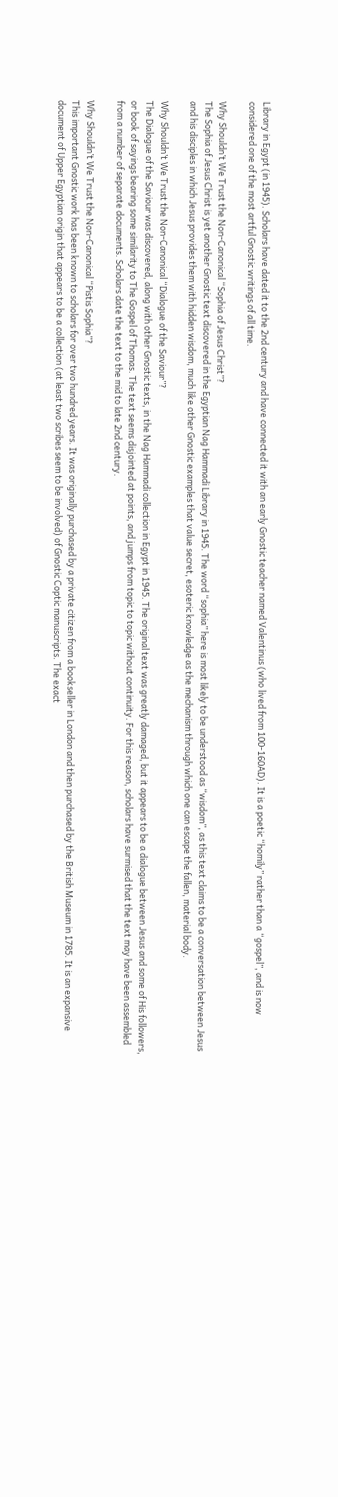Library in Egypt (in 1945). Scholars have dated it to the 2nd century and have connected it with an early Gnostic teacher named Valentinus (who lived from 100-160AD). It is a poetic “homily” rather than a “gospel”, and is now considered one of the most artful Gnostic writings of all time.

Why Shouldn’t We Trust the Non-Canonical “Sophia of Jesus Christ”?
The Sophia of Jesus Christ is yet another Gnostic text discovered in the Egyptian Nag Hammadi Library in 1945. The word “sophia” here is most likely to be understood as “wisdom”, as this text claims to be a conversation between Jesus and his disciples in which Jesus provides them with hidden wisdom, much like other Gnostic examples that value secret, esoteric knowledge as the mechanism through which one can escape the fallen, material body.

Why Shouldn’t We Trust the Non-Canonical “Dialogue of the Saviour”?
The Dialogue of the Saviour was discovered, along with other Gnostic texts, in the Nag Hammadi collection in Egypt in 1945. The original text was greatly damaged, but it appears to be a dialogue between Jesus and some of His followers, or book of sayings bearing some similarity to The Gospel of Thomas. The text seems disjointed at points, and jumps from topic to topic without continuity. For this reason, scholars have surmised that the text may have been assembled from a number of separate documents. Scholars date the text to the mid to late 2nd century.

Why Shouldn’t We Trust the Non-Canonical “Pistis Sophia”?
This important Gnostic work has been known to scholars for over two hundred years. It was originally purchased by a private citizen from a bookseller in London and then purchased by the British Museum in 1785. It is an expansive document of Upper Egyptian origin that appears to be a collection (at least two scribes seem to be involved) of Gnostic Coptic manuscripts. The exact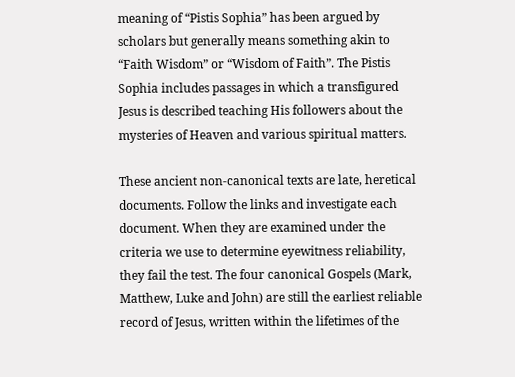meaning of “Pistis Sophia” has been argued by scholars but generally means something akin to “Faith Wisdom” or “Wisdom of Faith”. The Pistis Sophia includes passages in which a transfigured Jesus is described teaching His followers about the mysteries of Heaven and various spiritual matters.

These ancient non-canonical texts are late, heretical documents. Follow the links and investigate each document. When they are examined under the criteria we use to determine eyewitness reliability, they fail the test. The four canonical Gospels (Mark, Matthew, Luke and John) are still the earliest reliable record of Jesus, written within the lifetimes of the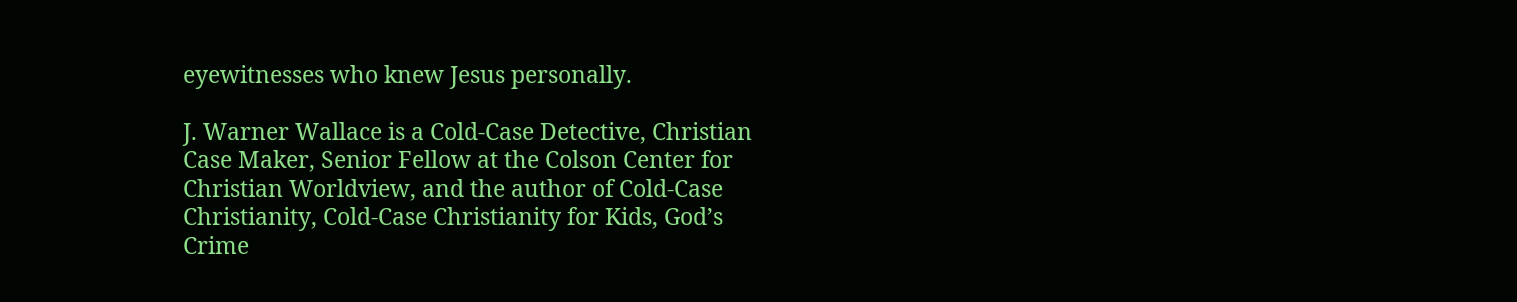eyewitnesses who knew Jesus personally.

J. Warner Wallace is a Cold-Case Detective, Christian Case Maker, Senior Fellow at the Colson Center for Christian Worldview, and the author of Cold-Case Christianity, Cold-Case Christianity for Kids, God’s Crime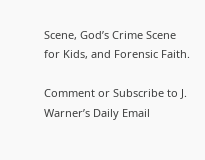Scene, God’s Crime Scene for Kids, and Forensic Faith.

Comment or Subscribe to J. Warner’s Daily Email